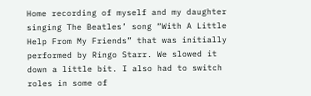Home recording of myself and my daughter singing The Beatles’ song “With A Little Help From My Friends” that was initially performed by Ringo Starr. We slowed it down a little bit. I also had to switch roles in some of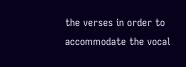the verses in order to accommodate the vocal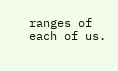ranges of each of us.